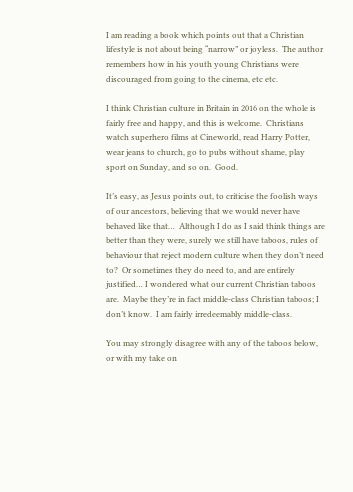I am reading a book which points out that a Christian lifestyle is not about being “narrow” or joyless.  The author remembers how in his youth young Christians were discouraged from going to the cinema, etc etc.

I think Christian culture in Britain in 2016 on the whole is fairly free and happy, and this is welcome.  Christians watch superhero films at Cineworld, read Harry Potter, wear jeans to church, go to pubs without shame, play sport on Sunday, and so on.  Good.

It’s easy, as Jesus points out, to criticise the foolish ways of our ancestors, believing that we would never have behaved like that…  Although I do as I said think things are better than they were, surely we still have taboos, rules of behaviour that reject modern culture when they don’t need to?  Or sometimes they do need to, and are entirely justified… I wondered what our current Christian taboos are.  Maybe they’re in fact middle-class Christian taboos; I don’t know.  I am fairly irredeemably middle-class.

You may strongly disagree with any of the taboos below, or with my take on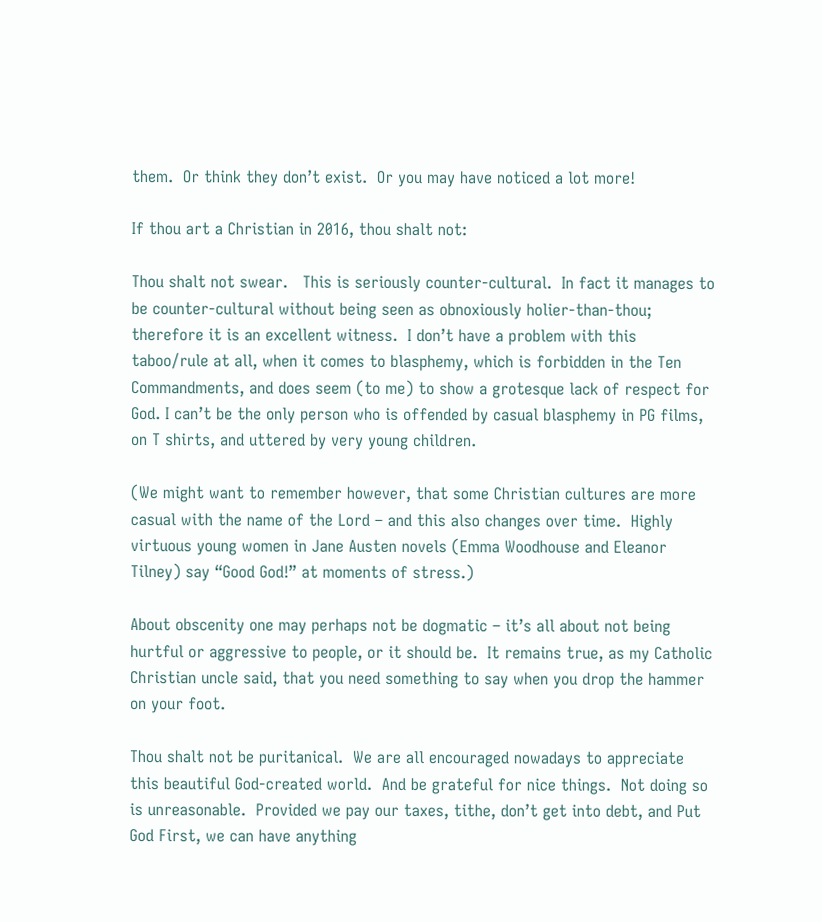them.  Or think they don’t exist.  Or you may have noticed a lot more!

If thou art a Christian in 2016, thou shalt not:

Thou shalt not swear.   This is seriously counter-cultural.  In fact it manages to be counter-cultural without being seen as obnoxiously holier-than-thou; therefore it is an excellent witness.  I don’t have a problem with this taboo/rule at all, when it comes to blasphemy, which is forbidden in the Ten Commandments, and does seem (to me) to show a grotesque lack of respect for God. I can’t be the only person who is offended by casual blasphemy in PG films, on T shirts, and uttered by very young children.

(We might want to remember however, that some Christian cultures are more casual with the name of the Lord – and this also changes over time.  Highly virtuous young women in Jane Austen novels (Emma Woodhouse and Eleanor Tilney) say “Good God!” at moments of stress.)

About obscenity one may perhaps not be dogmatic – it’s all about not being hurtful or aggressive to people, or it should be.  It remains true, as my Catholic Christian uncle said, that you need something to say when you drop the hammer on your foot.

Thou shalt not be puritanical.  We are all encouraged nowadays to appreciate this beautiful God-created world.  And be grateful for nice things.  Not doing so is unreasonable.  Provided we pay our taxes, tithe, don’t get into debt, and Put God First, we can have anything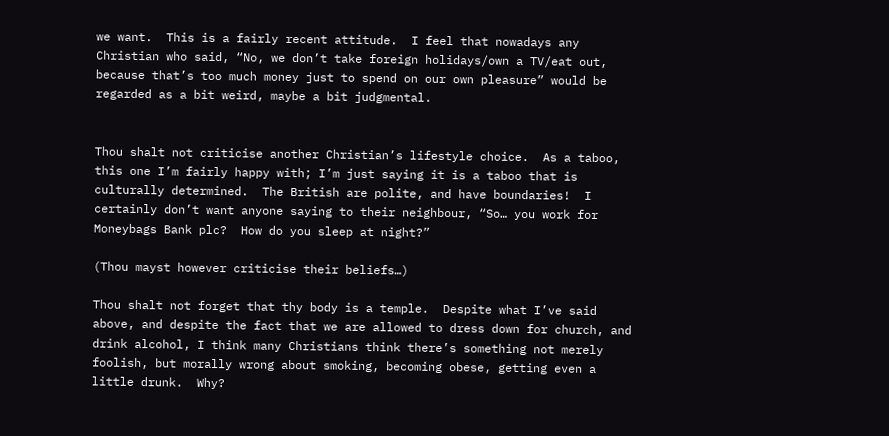we want.  This is a fairly recent attitude.  I feel that nowadays any Christian who said, “No, we don’t take foreign holidays/own a TV/eat out, because that’s too much money just to spend on our own pleasure” would be regarded as a bit weird, maybe a bit judgmental.


Thou shalt not criticise another Christian’s lifestyle choice.  As a taboo, this one I’m fairly happy with; I’m just saying it is a taboo that is culturally determined.  The British are polite, and have boundaries!  I certainly don’t want anyone saying to their neighbour, “So… you work for Moneybags Bank plc?  How do you sleep at night?”

(Thou mayst however criticise their beliefs…)

Thou shalt not forget that thy body is a temple.  Despite what I’ve said above, and despite the fact that we are allowed to dress down for church, and drink alcohol, I think many Christians think there’s something not merely foolish, but morally wrong about smoking, becoming obese, getting even a little drunk.  Why?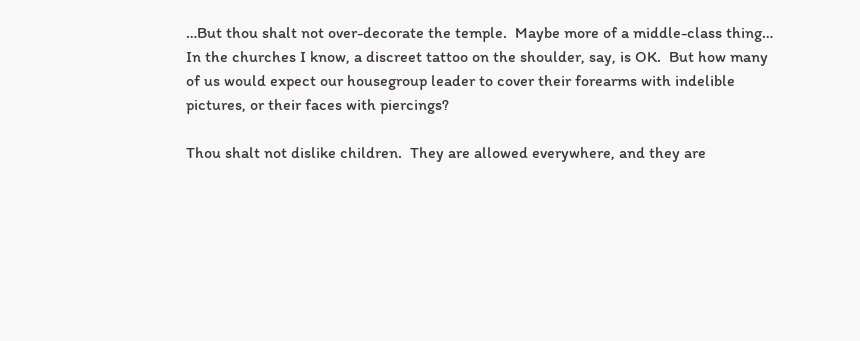…But thou shalt not over-decorate the temple.  Maybe more of a middle-class thing… In the churches I know, a discreet tattoo on the shoulder, say, is OK.  But how many of us would expect our housegroup leader to cover their forearms with indelible pictures, or their faces with piercings?

Thou shalt not dislike children.  They are allowed everywhere, and they are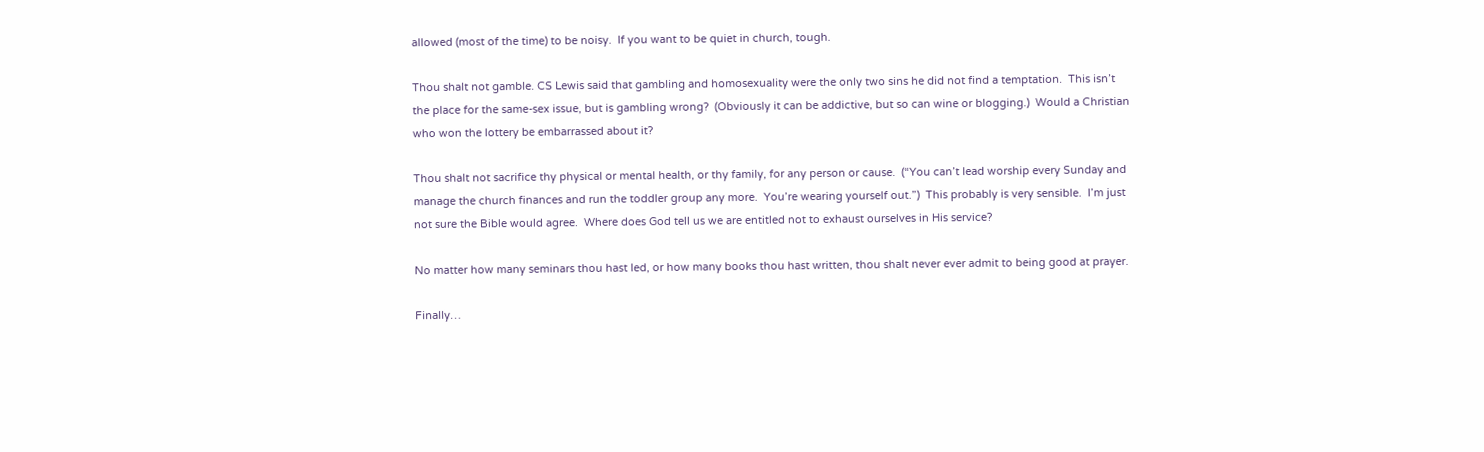allowed (most of the time) to be noisy.  If you want to be quiet in church, tough.

Thou shalt not gamble. CS Lewis said that gambling and homosexuality were the only two sins he did not find a temptation.  This isn’t the place for the same-sex issue, but is gambling wrong?  (Obviously it can be addictive, but so can wine or blogging.)  Would a Christian who won the lottery be embarrassed about it?

Thou shalt not sacrifice thy physical or mental health, or thy family, for any person or cause.  (“You can’t lead worship every Sunday and manage the church finances and run the toddler group any more.  You’re wearing yourself out.”)  This probably is very sensible.  I’m just not sure the Bible would agree.  Where does God tell us we are entitled not to exhaust ourselves in His service?

No matter how many seminars thou hast led, or how many books thou hast written, thou shalt never ever admit to being good at prayer.

Finally…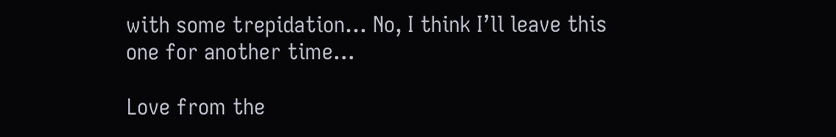with some trepidation… No, I think I’ll leave this one for another time…

Love from the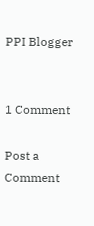PPI Blogger


1 Comment

Post a Comment